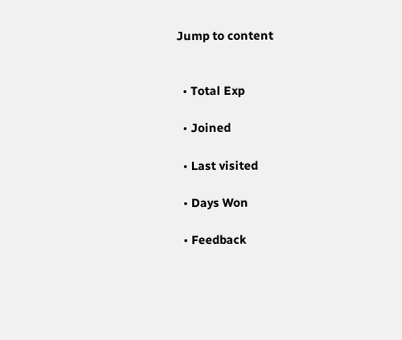Jump to content


  • Total Exp

  • Joined

  • Last visited

  • Days Won

  • Feedback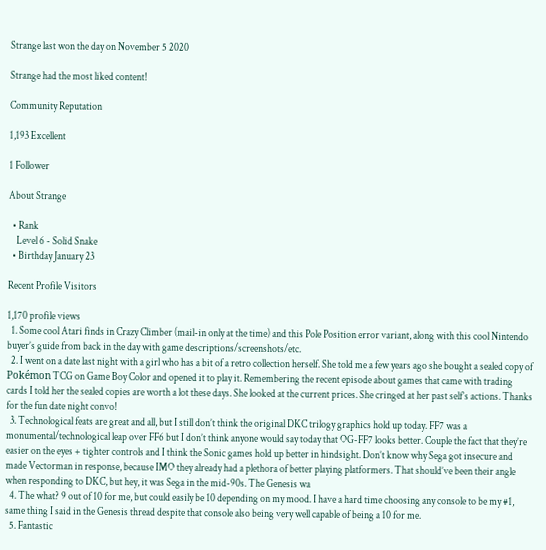Strange last won the day on November 5 2020

Strange had the most liked content!

Community Reputation

1,193 Excellent

1 Follower

About Strange

  • Rank
    Level 6 - Solid Snake
  • Birthday January 23

Recent Profile Visitors

1,170 profile views
  1. Some cool Atari finds in Crazy Climber (mail-in only at the time) and this Pole Position error variant, along with this cool Nintendo buyer’s guide from back in the day with game descriptions/screenshots/etc.
  2. I went on a date last night with a girl who has a bit of a retro collection herself. She told me a few years ago she bought a sealed copy of Pokémon TCG on Game Boy Color and opened it to play it. Remembering the recent episode about games that came with trading cards I told her the sealed copies are worth a lot these days. She looked at the current prices. She cringed at her past self’s actions. Thanks for the fun date night convo!
  3. Technological feats are great and all, but I still don’t think the original DKC trilogy graphics hold up today. FF7 was a monumental/technological leap over FF6 but I don’t think anyone would say today that OG-FF7 looks better. Couple the fact that they’re easier on the eyes + tighter controls and I think the Sonic games hold up better in hindsight. Don’t know why Sega got insecure and made Vectorman in response, because IMO they already had a plethora of better playing platformers. That should’ve been their angle when responding to DKC, but hey, it was Sega in the mid-90s. The Genesis wa
  4. The what? 9 out of 10 for me, but could easily be 10 depending on my mood. I have a hard time choosing any console to be my #1, same thing I said in the Genesis thread despite that console also being very well capable of being a 10 for me.
  5. Fantastic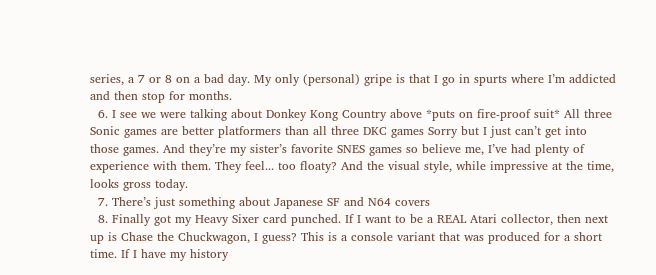series, a 7 or 8 on a bad day. My only (personal) gripe is that I go in spurts where I’m addicted and then stop for months.
  6. I see we were talking about Donkey Kong Country above *puts on fire-proof suit* All three Sonic games are better platformers than all three DKC games Sorry but I just can’t get into those games. And they’re my sister’s favorite SNES games so believe me, I’ve had plenty of experience with them. They feel... too floaty? And the visual style, while impressive at the time, looks gross today.
  7. There’s just something about Japanese SF and N64 covers
  8. Finally got my Heavy Sixer card punched. If I want to be a REAL Atari collector, then next up is Chase the Chuckwagon, I guess? This is a console variant that was produced for a short time. If I have my history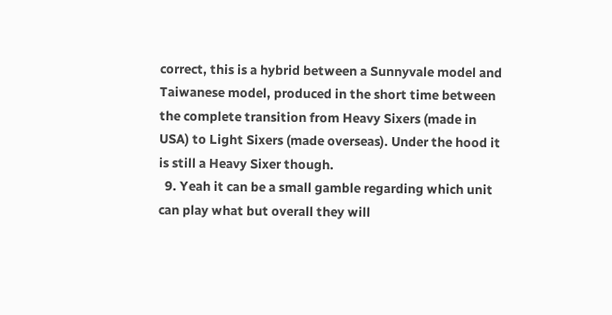correct, this is a hybrid between a Sunnyvale model and Taiwanese model, produced in the short time between the complete transition from Heavy Sixers (made in USA) to Light Sixers (made overseas). Under the hood it is still a Heavy Sixer though.
  9. Yeah it can be a small gamble regarding which unit can play what but overall they will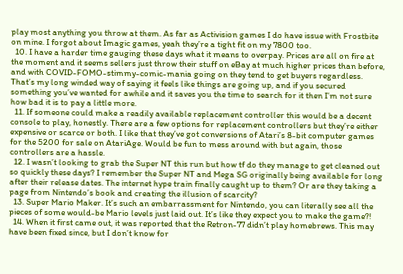play most anything you throw at them. As far as Activision games I do have issue with Frostbite on mine. I forgot about Imagic games, yeah they’re a tight fit on my 7800 too.
  10. I have a harder time gauging these days what it means to overpay. Prices are all on fire at the moment and it seems sellers just throw their stuff on eBay at much higher prices than before, and with COVID-FOMO-stimmy-comic-mania going on they tend to get buyers regardless. That’s my long winded way of saying it feels like things are going up, and if you secured something you’ve wanted for awhile and it saves you the time to search for it then I’m not sure how bad it is to pay a little more.
  11. If someone could make a readily available replacement controller this would be a decent console to play, honestly. There are a few options for replacement controllers but they’re either expensive or scarce or both. I like that they’ve got conversions of Atari’s 8-bit computer games for the 5200 for sale on AtariAge. Would be fun to mess around with but again, those controllers are a hassle.
  12. I wasn’t looking to grab the Super NT this run but how tf do they manage to get cleaned out so quickly these days? I remember the Super NT and Mega SG originally being available for long after their release dates. The internet hype train finally caught up to them? Or are they taking a page from Nintendo’s book and creating the illusion of scarcity?
  13. Super Mario Maker. It’s such an embarrassment for Nintendo, you can literally see all the pieces of some would-be Mario levels just laid out. It’s like they expect you to make the game?!
  14. When it first came out, it was reported that the Retron-77 didn’t play homebrews. This may have been fixed since, but I don’t know for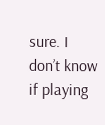sure. I don’t know if playing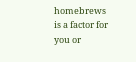homebrews is a factor for you or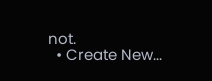not.
  • Create New...